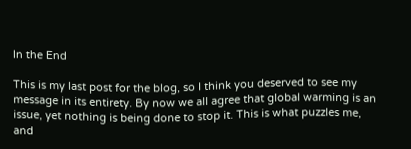In the End

This is my last post for the blog, so I think you deserved to see my message in its entirety. By now we all agree that global warming is an issue, yet nothing is being done to stop it. This is what puzzles me, and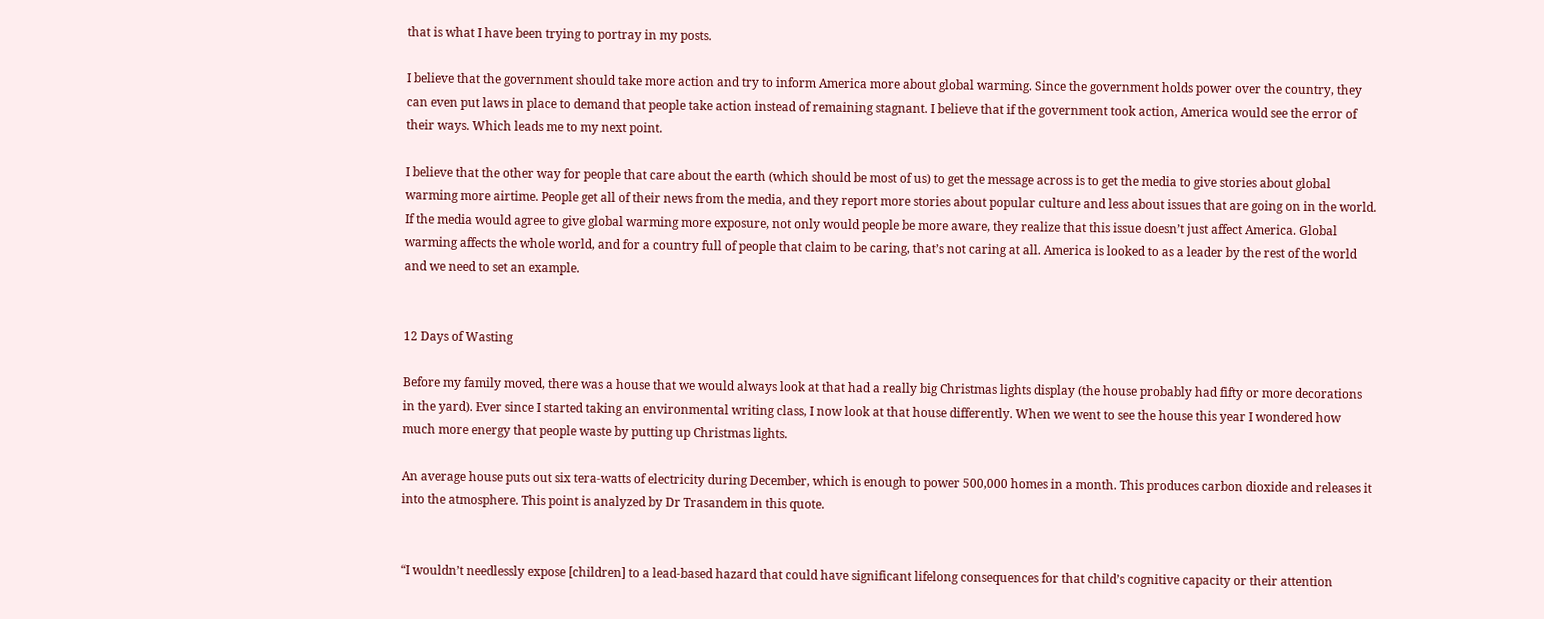that is what I have been trying to portray in my posts.

I believe that the government should take more action and try to inform America more about global warming. Since the government holds power over the country, they can even put laws in place to demand that people take action instead of remaining stagnant. I believe that if the government took action, America would see the error of their ways. Which leads me to my next point.

I believe that the other way for people that care about the earth (which should be most of us) to get the message across is to get the media to give stories about global warming more airtime. People get all of their news from the media, and they report more stories about popular culture and less about issues that are going on in the world. If the media would agree to give global warming more exposure, not only would people be more aware, they realize that this issue doesn’t just affect America. Global warming affects the whole world, and for a country full of people that claim to be caring, that’s not caring at all. America is looked to as a leader by the rest of the world and we need to set an example.


12 Days of Wasting

Before my family moved, there was a house that we would always look at that had a really big Christmas lights display (the house probably had fifty or more decorations in the yard). Ever since I started taking an environmental writing class, I now look at that house differently. When we went to see the house this year I wondered how much more energy that people waste by putting up Christmas lights.

An average house puts out six tera-watts of electricity during December, which is enough to power 500,000 homes in a month. This produces carbon dioxide and releases it into the atmosphere. This point is analyzed by Dr Trasandem in this quote.


“I wouldn’t needlessly expose [children] to a lead-based hazard that could have significant lifelong consequences for that child’s cognitive capacity or their attention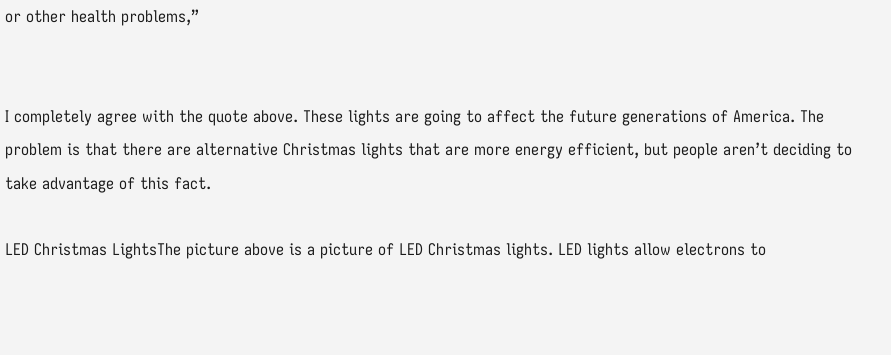or other health problems,”


I completely agree with the quote above. These lights are going to affect the future generations of America. The problem is that there are alternative Christmas lights that are more energy efficient, but people aren’t deciding to take advantage of this fact.

LED Christmas LightsThe picture above is a picture of LED Christmas lights. LED lights allow electrons to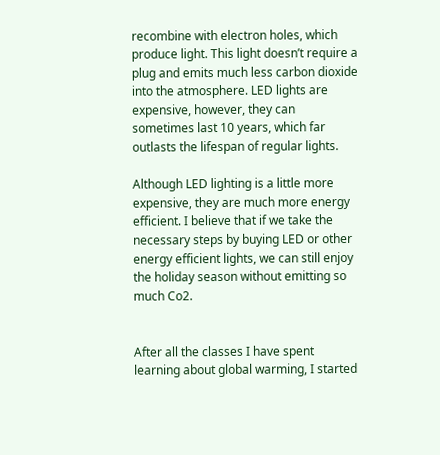recombine with electron holes, which produce light. This light doesn’t require a plug and emits much less carbon dioxide into the atmosphere. LED lights are expensive, however, they can sometimes last 10 years, which far outlasts the lifespan of regular lights.

Although LED lighting is a little more expensive, they are much more energy efficient. I believe that if we take the necessary steps by buying LED or other energy efficient lights, we can still enjoy the holiday season without emitting so much Co2.


After all the classes I have spent learning about global warming, I started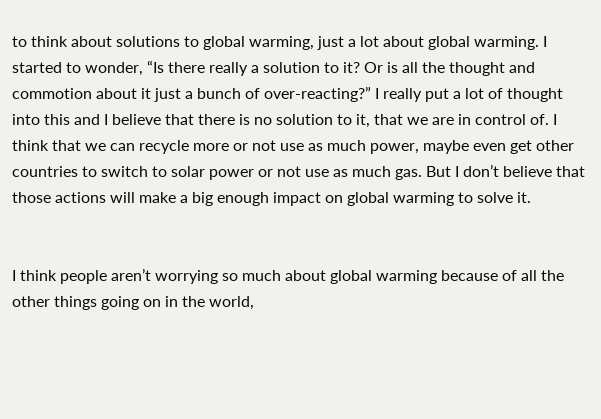to think about solutions to global warming, just a lot about global warming. I started to wonder, “Is there really a solution to it? Or is all the thought and commotion about it just a bunch of over-reacting?” I really put a lot of thought into this and I believe that there is no solution to it, that we are in control of. I think that we can recycle more or not use as much power, maybe even get other countries to switch to solar power or not use as much gas. But I don’t believe that those actions will make a big enough impact on global warming to solve it.


I think people aren’t worrying so much about global warming because of all the other things going on in the world,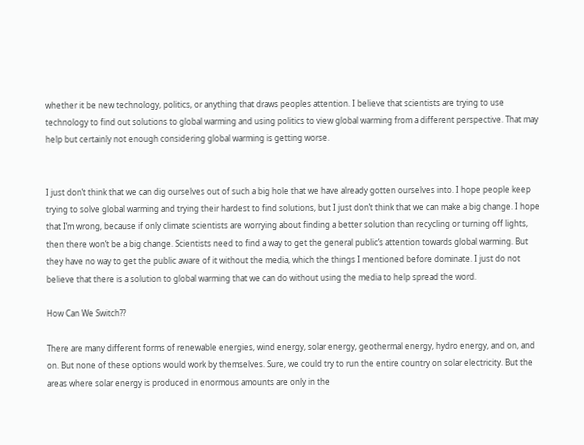whether it be new technology, politics, or anything that draws peoples attention. I believe that scientists are trying to use technology to find out solutions to global warming and using politics to view global warming from a different perspective. That may help but certainly not enough considering global warming is getting worse.


I just don’t think that we can dig ourselves out of such a big hole that we have already gotten ourselves into. I hope people keep trying to solve global warming and trying their hardest to find solutions, but I just don’t think that we can make a big change. I hope that I’m wrong, because if only climate scientists are worrying about finding a better solution than recycling or turning off lights, then there won’t be a big change. Scientists need to find a way to get the general public’s attention towards global warming. But they have no way to get the public aware of it without the media, which the things I mentioned before dominate. I just do not believe that there is a solution to global warming that we can do without using the media to help spread the word.

How Can We Switch??

There are many different forms of renewable energies, wind energy, solar energy, geothermal energy, hydro energy, and on, and on. But none of these options would work by themselves. Sure, we could try to run the entire country on solar electricity. But the areas where solar energy is produced in enormous amounts are only in the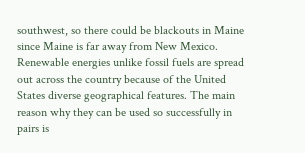southwest, so there could be blackouts in Maine since Maine is far away from New Mexico. Renewable energies unlike fossil fuels are spread out across the country because of the United States diverse geographical features. The main reason why they can be used so successfully in pairs is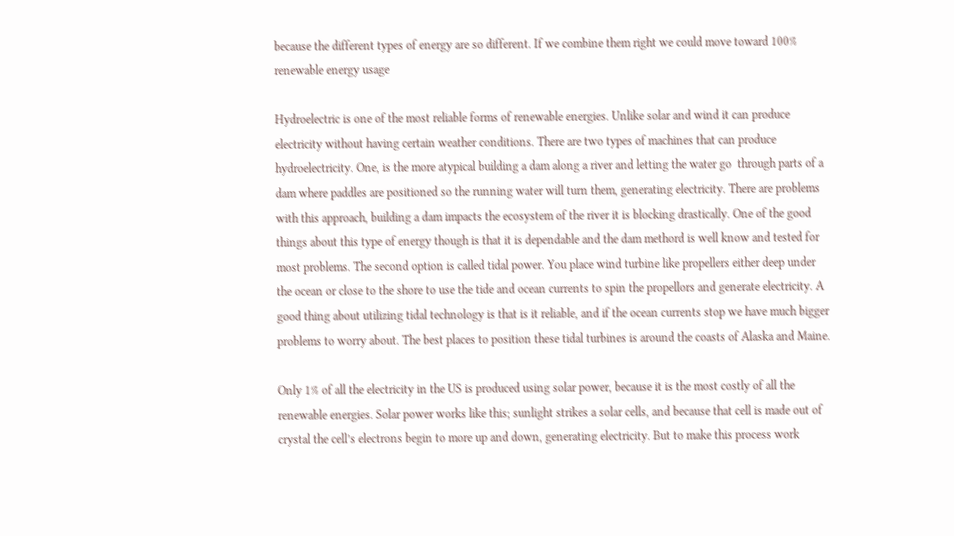because the different types of energy are so different. If we combine them right we could move toward 100% renewable energy usage

Hydroelectric is one of the most reliable forms of renewable energies. Unlike solar and wind it can produce electricity without having certain weather conditions. There are two types of machines that can produce hydroelectricity. One, is the more atypical building a dam along a river and letting the water go  through parts of a dam where paddles are positioned so the running water will turn them, generating electricity. There are problems with this approach, building a dam impacts the ecosystem of the river it is blocking drastically. One of the good things about this type of energy though is that it is dependable and the dam methord is well know and tested for most problems. The second option is called tidal power. You place wind turbine like propellers either deep under the ocean or close to the shore to use the tide and ocean currents to spin the propellors and generate electricity. A good thing about utilizing tidal technology is that is it reliable, and if the ocean currents stop we have much bigger problems to worry about. The best places to position these tidal turbines is around the coasts of Alaska and Maine.

Only 1% of all the electricity in the US is produced using solar power, because it is the most costly of all the renewable energies. Solar power works like this; sunlight strikes a solar cells, and because that cell is made out of crystal the cell’s electrons begin to more up and down, generating electricity. But to make this process work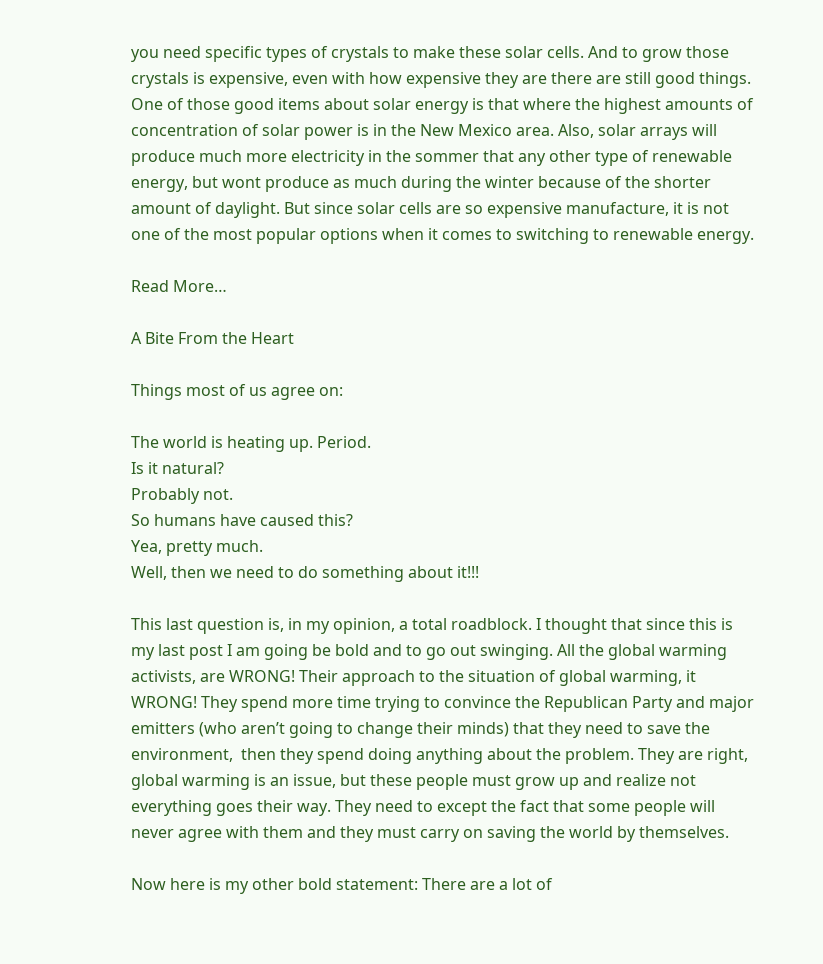you need specific types of crystals to make these solar cells. And to grow those crystals is expensive, even with how expensive they are there are still good things. One of those good items about solar energy is that where the highest amounts of concentration of solar power is in the New Mexico area. Also, solar arrays will produce much more electricity in the sommer that any other type of renewable energy, but wont produce as much during the winter because of the shorter amount of daylight. But since solar cells are so expensive manufacture, it is not one of the most popular options when it comes to switching to renewable energy.

Read More…

A Bite From the Heart

Things most of us agree on:

The world is heating up. Period.
Is it natural?
Probably not.
So humans have caused this?
Yea, pretty much.
Well, then we need to do something about it!!!

This last question is, in my opinion, a total roadblock. I thought that since this is my last post I am going be bold and to go out swinging. All the global warming activists, are WRONG! Their approach to the situation of global warming, it WRONG! They spend more time trying to convince the Republican Party and major emitters (who aren’t going to change their minds) that they need to save the environment,  then they spend doing anything about the problem. They are right, global warming is an issue, but these people must grow up and realize not everything goes their way. They need to except the fact that some people will never agree with them and they must carry on saving the world by themselves.

Now here is my other bold statement: There are a lot of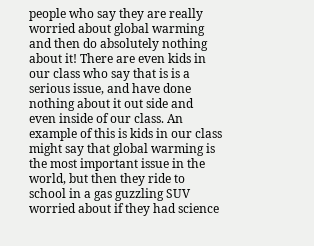people who say they are really worried about global warming and then do absolutely nothing about it! There are even kids in our class who say that is is a serious issue, and have done nothing about it out side and even inside of our class. An example of this is kids in our class might say that global warming is the most important issue in the world, but then they ride to school in a gas guzzling SUV worried about if they had science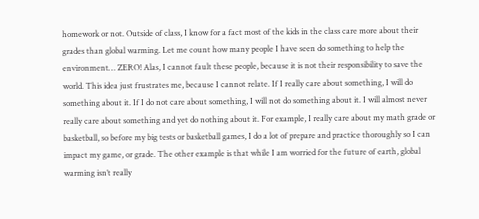homework or not. Outside of class, I know for a fact most of the kids in the class care more about their grades than global warming. Let me count how many people I have seen do something to help the environment… ZERO! Alas, I cannot fault these people, because it is not their responsibility to save the world. This idea just frustrates me, because I cannot relate. If I really care about something, I will do something about it. If I do not care about something, I will not do something about it. I will almost never really care about something and yet do nothing about it. For example, I really care about my math grade or basketball, so before my big tests or basketball games, I do a lot of prepare and practice thoroughly so I can impact my game, or grade. The other example is that while I am worried for the future of earth, global warming isn’t really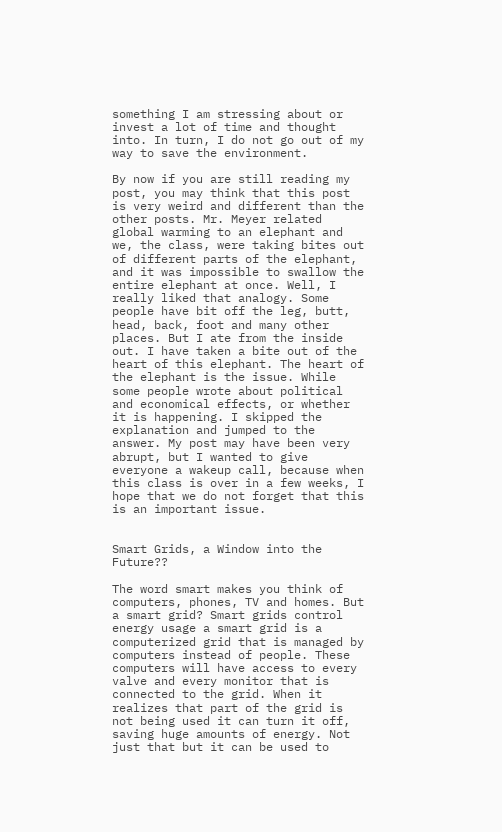something I am stressing about or invest a lot of time and thought into. In turn, I do not go out of my way to save the environment.

By now if you are still reading my post, you may think that this post is very weird and different than the other posts. Mr. Meyer related global warming to an elephant and we, the class, were taking bites out of different parts of the elephant, and it was impossible to swallow the entire elephant at once. Well, I really liked that analogy. Some people have bit off the leg, butt, head, back, foot and many other places. But I ate from the inside out. I have taken a bite out of the heart of this elephant. The heart of the elephant is the issue. While some people wrote about political and economical effects, or whether it is happening. I skipped the explanation and jumped to the answer. My post may have been very abrupt, but I wanted to give everyone a wakeup call, because when this class is over in a few weeks, I hope that we do not forget that this is an important issue.


Smart Grids, a Window into the Future??

The word smart makes you think of computers, phones, TV and homes. But a smart grid? Smart grids control energy usage a smart grid is a computerized grid that is managed by computers instead of people. These computers will have access to every valve and every monitor that is connected to the grid. When it realizes that part of the grid is not being used it can turn it off, saving huge amounts of energy. Not just that but it can be used to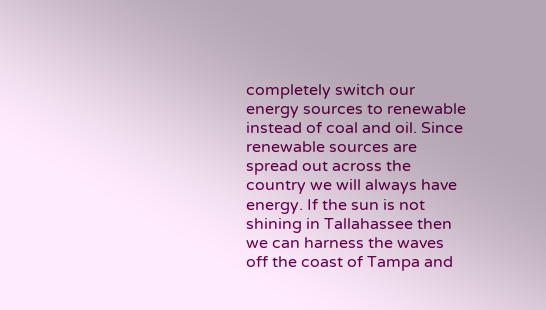completely switch our energy sources to renewable instead of coal and oil. Since renewable sources are spread out across the country we will always have energy. If the sun is not shining in Tallahassee then we can harness the waves off the coast of Tampa and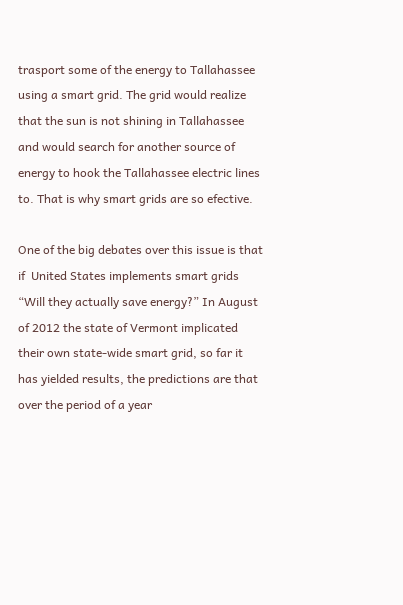trasport some of the energy to Tallahassee using a smart grid. The grid would realize that the sun is not shining in Tallahassee and would search for another source of energy to hook the Tallahassee electric lines to. That is why smart grids are so efective.

One of the big debates over this issue is that if  United States implements smart grids  “Will they actually save energy?” In August of 2012 the state of Vermont implicated their own state-wide smart grid, so far it has yielded results, the predictions are that over the period of a year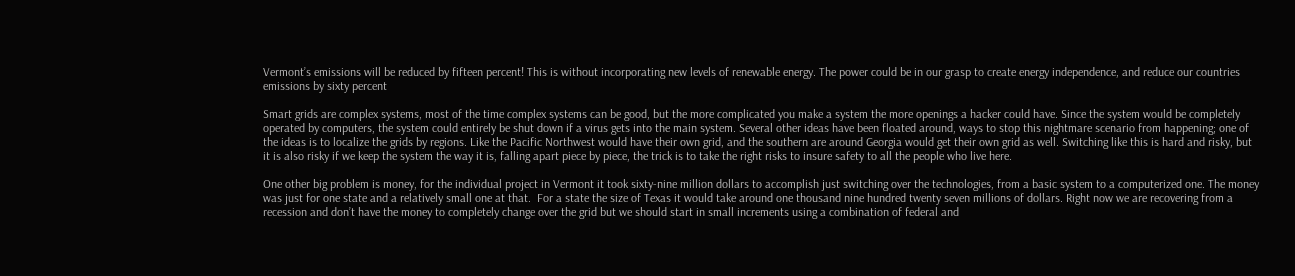Vermont’s emissions will be reduced by fifteen percent! This is without incorporating new levels of renewable energy. The power could be in our grasp to create energy independence, and reduce our countries emissions by sixty percent

Smart grids are complex systems, most of the time complex systems can be good, but the more complicated you make a system the more openings a hacker could have. Since the system would be completely operated by computers, the system could entirely be shut down if a virus gets into the main system. Several other ideas have been floated around, ways to stop this nightmare scenario from happening; one of the ideas is to localize the grids by regions. Like the Pacific Northwest would have their own grid, and the southern are around Georgia would get their own grid as well. Switching like this is hard and risky, but it is also risky if we keep the system the way it is, falling apart piece by piece, the trick is to take the right risks to insure safety to all the people who live here.

One other big problem is money, for the individual project in Vermont it took sixty-nine million dollars to accomplish just switching over the technologies, from a basic system to a computerized one. The money was just for one state and a relatively small one at that.  For a state the size of Texas it would take around one thousand nine hundred twenty seven millions of dollars. Right now we are recovering from a recession and don’t have the money to completely change over the grid but we should start in small increments using a combination of federal and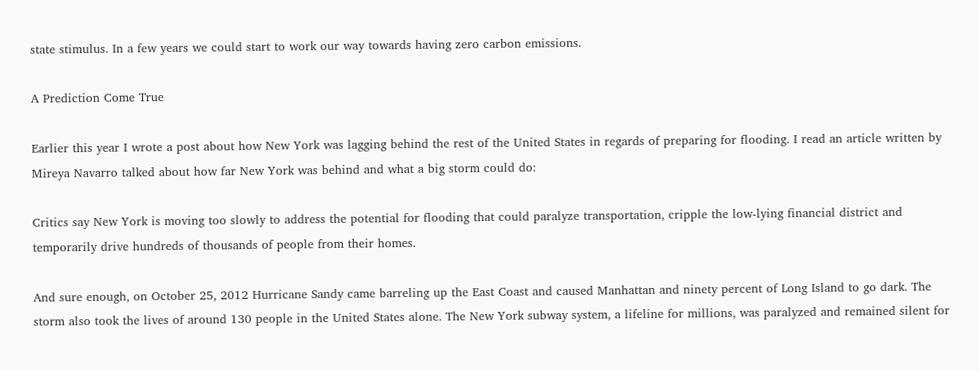state stimulus. In a few years we could start to work our way towards having zero carbon emissions.

A Prediction Come True

Earlier this year I wrote a post about how New York was lagging behind the rest of the United States in regards of preparing for flooding. I read an article written by Mireya Navarro talked about how far New York was behind and what a big storm could do:

Critics say New York is moving too slowly to address the potential for flooding that could paralyze transportation, cripple the low-lying financial district and temporarily drive hundreds of thousands of people from their homes.

And sure enough, on October 25, 2012 Hurricane Sandy came barreling up the East Coast and caused Manhattan and ninety percent of Long Island to go dark. The storm also took the lives of around 130 people in the United States alone. The New York subway system, a lifeline for millions, was paralyzed and remained silent for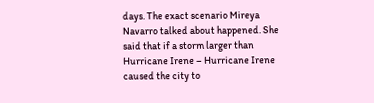days. The exact scenario Mireya Navarro talked about happened. She said that if a storm larger than Hurricane Irene – Hurricane Irene caused the city to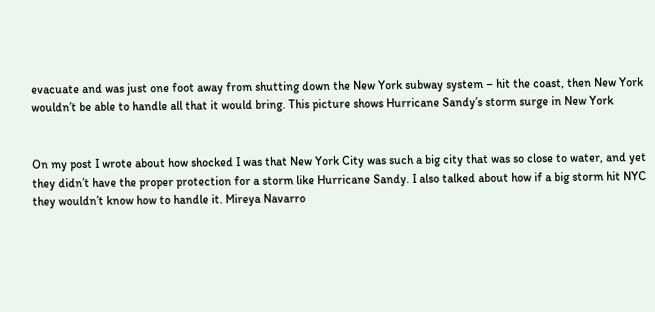evacuate and was just one foot away from shutting down the New York subway system – hit the coast, then New York wouldn’t be able to handle all that it would bring. This picture shows Hurricane Sandy’s storm surge in New York


On my post I wrote about how shocked I was that New York City was such a big city that was so close to water, and yet they didn’t have the proper protection for a storm like Hurricane Sandy. I also talked about how if a big storm hit NYC they wouldn’t know how to handle it. Mireya Navarro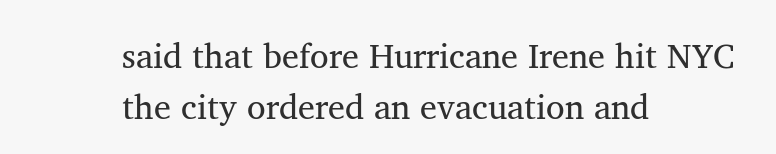said that before Hurricane Irene hit NYC the city ordered an evacuation and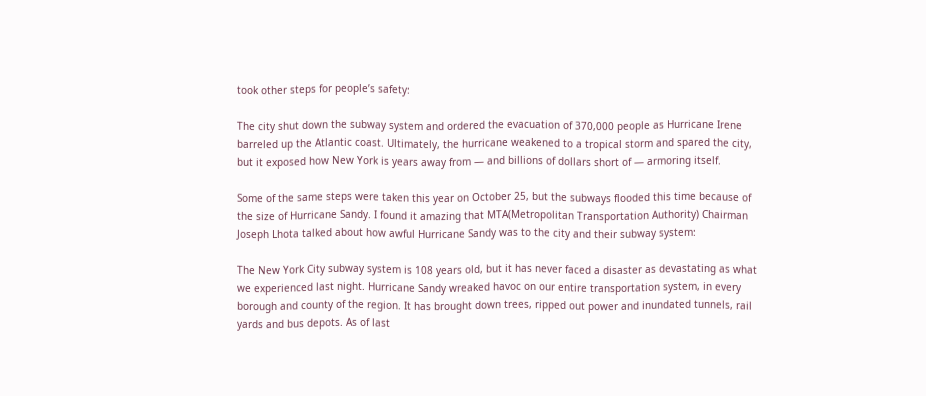took other steps for people’s safety:

The city shut down the subway system and ordered the evacuation of 370,000 people as Hurricane Irene barreled up the Atlantic coast. Ultimately, the hurricane weakened to a tropical storm and spared the city, but it exposed how New York is years away from — and billions of dollars short of — armoring itself.

Some of the same steps were taken this year on October 25, but the subways flooded this time because of the size of Hurricane Sandy. I found it amazing that MTA(Metropolitan Transportation Authority) Chairman Joseph Lhota talked about how awful Hurricane Sandy was to the city and their subway system:

The New York City subway system is 108 years old, but it has never faced a disaster as devastating as what we experienced last night. Hurricane Sandy wreaked havoc on our entire transportation system, in every borough and county of the region. It has brought down trees, ripped out power and inundated tunnels, rail yards and bus depots. As of last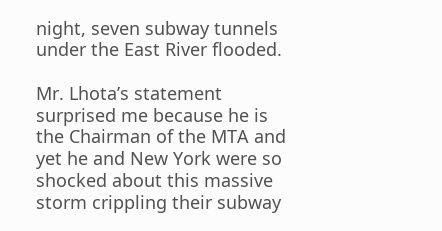night, seven subway tunnels under the East River flooded.

Mr. Lhota’s statement surprised me because he is the Chairman of the MTA and yet he and New York were so shocked about this massive storm crippling their subway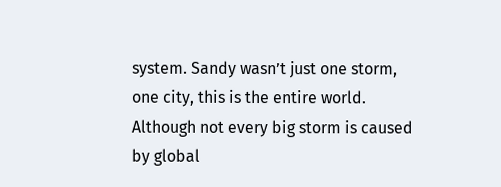system. Sandy wasn’t just one storm, one city, this is the entire world. Although not every big storm is caused by global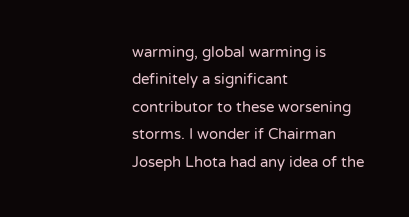warming, global warming is definitely a significant contributor to these worsening storms. I wonder if Chairman Joseph Lhota had any idea of the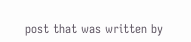post that was written by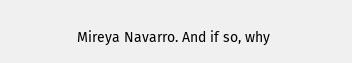Mireya Navarro. And if so, why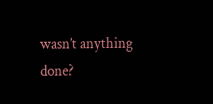wasn’t anything done?